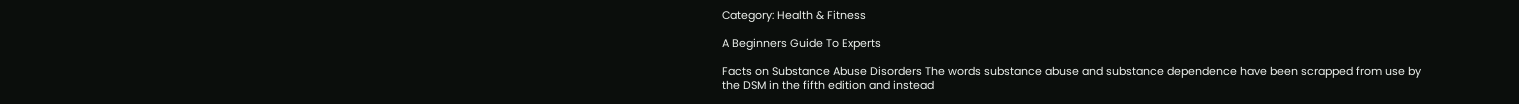Category: Health & Fitness

A Beginners Guide To Experts

Facts on Substance Abuse Disorders The words substance abuse and substance dependence have been scrapped from use by the DSM in the fifth edition and instead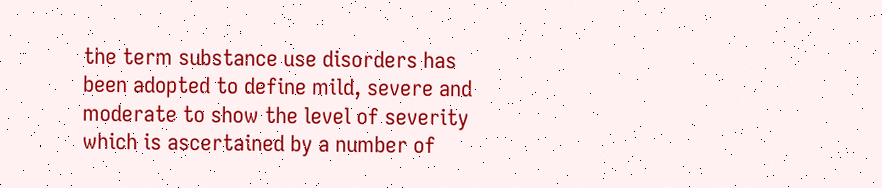the term substance use disorders has been adopted to define mild, severe and moderate to show the level of severity which is ascertained by a number of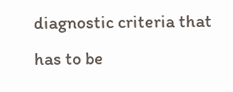diagnostic criteria that has to be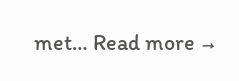met… Read more →